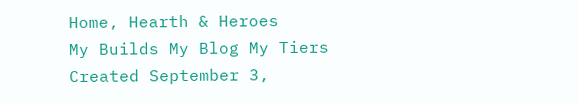Home, Hearth & Heroes
My Builds My Blog My Tiers
Created September 3,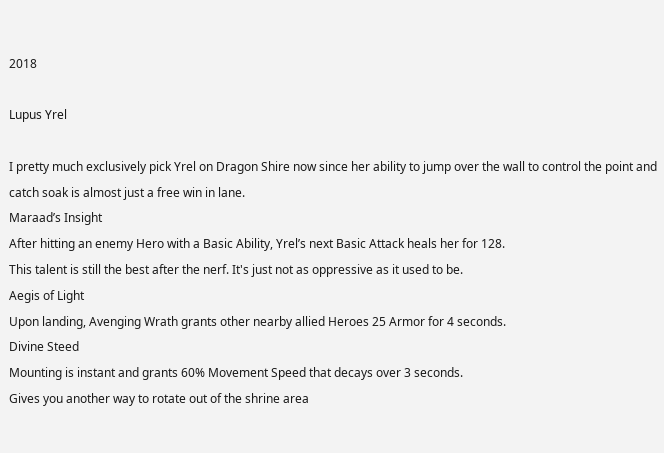2018

Lupus Yrel

I pretty much exclusively pick Yrel on Dragon Shire now since her ability to jump over the wall to control the point and catch soak is almost just a free win in lane.
Maraad’s Insight
After hitting an enemy Hero with a Basic Ability, Yrel’s next Basic Attack heals her for 128.
This talent is still the best after the nerf. It's just not as oppressive as it used to be.
Aegis of Light
Upon landing, Avenging Wrath grants other nearby allied Heroes 25 Armor for 4 seconds.
Divine Steed
Mounting is instant and grants 60% Movement Speed that decays over 3 seconds.
Gives you another way to rotate out of the shrine area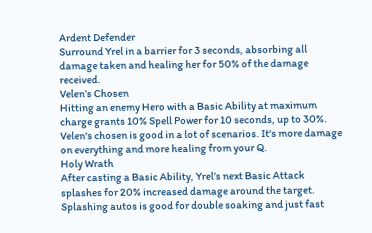Ardent Defender
Surround Yrel in a barrier for 3 seconds, absorbing all damage taken and healing her for 50% of the damage received.
Velen’s Chosen
Hitting an enemy Hero with a Basic Ability at maximum charge grants 10% Spell Power for 10 seconds, up to 30%.
Velen's chosen is good in a lot of scenarios. It's more damage on everything and more healing from your Q.
Holy Wrath
After casting a Basic Ability, Yrel’s next Basic Attack splashes for 20% increased damage around the target.
Splashing autos is good for double soaking and just fast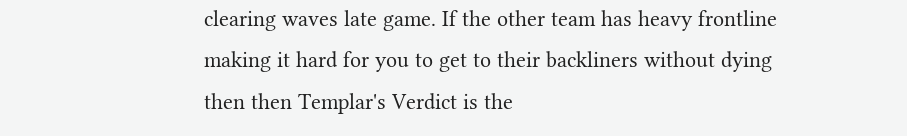clearing waves late game. If the other team has heavy frontline making it hard for you to get to their backliners without dying then then Templar's Verdict is the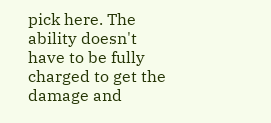pick here. The ability doesn't have to be fully charged to get the damage and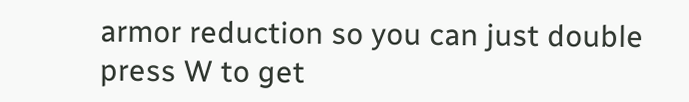armor reduction so you can just double press W to get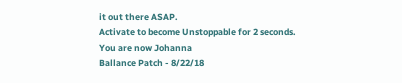it out there ASAP.
Activate to become Unstoppable for 2 seconds.
You are now Johanna
Ballance Patch - 8/22/18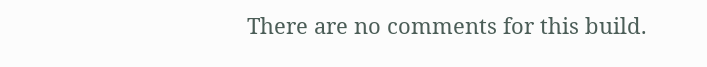There are no comments for this build.